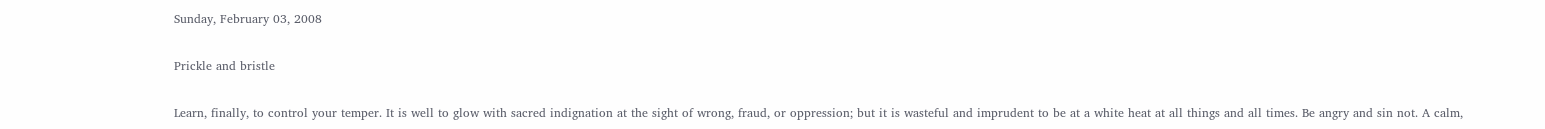Sunday, February 03, 2008

Prickle and bristle

Learn, finally, to control your temper. It is well to glow with sacred indignation at the sight of wrong, fraud, or oppression; but it is wasteful and imprudent to be at a white heat at all things and all times. Be angry and sin not. A calm,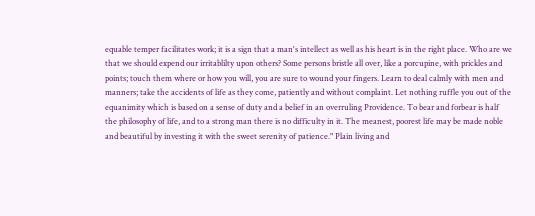equable temper facilitates work; it is a sign that a man's intellect as well as his heart is in the right place. Who are we that we should expend our irritablilty upon others? Some persons bristle all over, like a porcupine, with prickles and points; touch them where or how you will, you are sure to wound your fingers. Learn to deal calmly with men and manners; take the accidents of life as they come, patiently and without complaint. Let nothing ruffle you out of the equanimity which is based on a sense of duty and a belief in an overruling Providence. To bear and forbear is half the philosophy of life, and to a strong man there is no difficulty in it. The meanest, poorest life may be made noble and beautiful by investing it with the sweet serenity of patience." Plain living and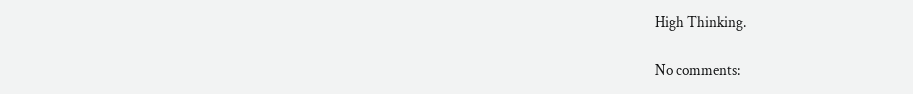High Thinking.

No comments: